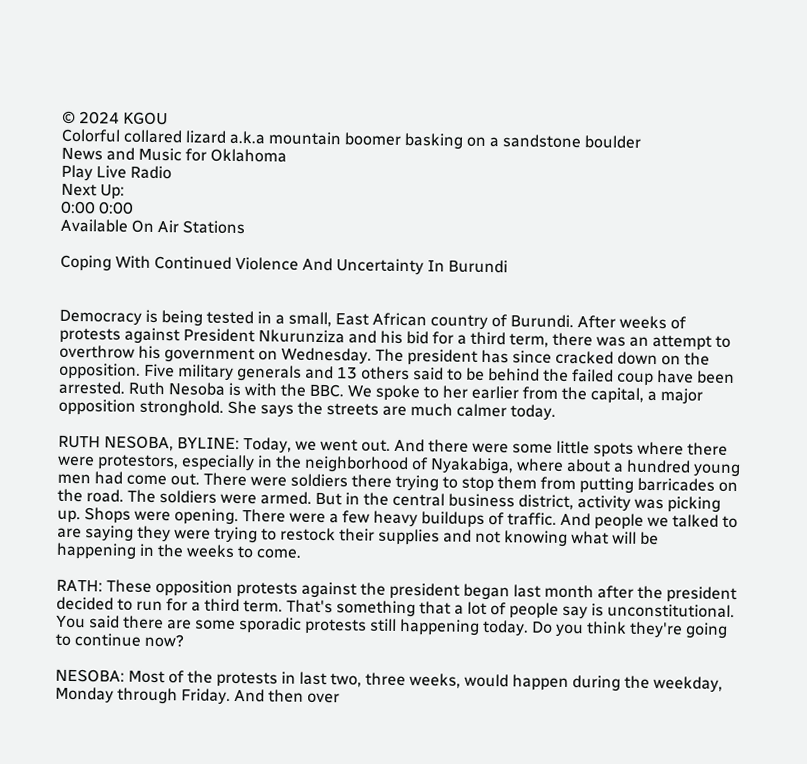© 2024 KGOU
Colorful collared lizard a.k.a mountain boomer basking on a sandstone boulder
News and Music for Oklahoma
Play Live Radio
Next Up:
0:00 0:00
Available On Air Stations

Coping With Continued Violence And Uncertainty In Burundi


Democracy is being tested in a small, East African country of Burundi. After weeks of protests against President Nkurunziza and his bid for a third term, there was an attempt to overthrow his government on Wednesday. The president has since cracked down on the opposition. Five military generals and 13 others said to be behind the failed coup have been arrested. Ruth Nesoba is with the BBC. We spoke to her earlier from the capital, a major opposition stronghold. She says the streets are much calmer today.

RUTH NESOBA, BYLINE: Today, we went out. And there were some little spots where there were protestors, especially in the neighborhood of Nyakabiga, where about a hundred young men had come out. There were soldiers there trying to stop them from putting barricades on the road. The soldiers were armed. But in the central business district, activity was picking up. Shops were opening. There were a few heavy buildups of traffic. And people we talked to are saying they were trying to restock their supplies and not knowing what will be happening in the weeks to come.

RATH: These opposition protests against the president began last month after the president decided to run for a third term. That's something that a lot of people say is unconstitutional. You said there are some sporadic protests still happening today. Do you think they're going to continue now?

NESOBA: Most of the protests in last two, three weeks, would happen during the weekday, Monday through Friday. And then over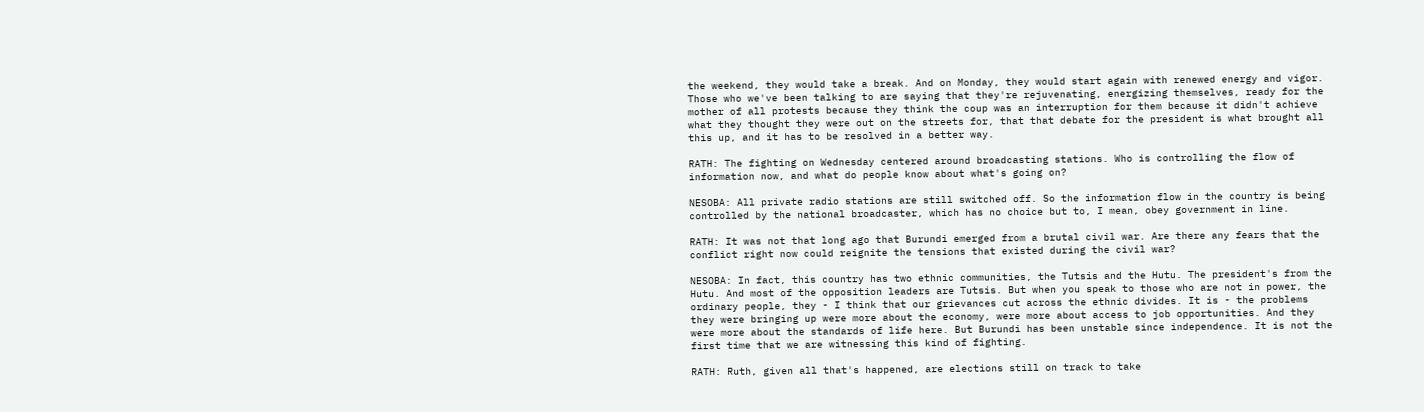the weekend, they would take a break. And on Monday, they would start again with renewed energy and vigor. Those who we've been talking to are saying that they're rejuvenating, energizing themselves, ready for the mother of all protests because they think the coup was an interruption for them because it didn't achieve what they thought they were out on the streets for, that that debate for the president is what brought all this up, and it has to be resolved in a better way.

RATH: The fighting on Wednesday centered around broadcasting stations. Who is controlling the flow of information now, and what do people know about what's going on?

NESOBA: All private radio stations are still switched off. So the information flow in the country is being controlled by the national broadcaster, which has no choice but to, I mean, obey government in line.

RATH: It was not that long ago that Burundi emerged from a brutal civil war. Are there any fears that the conflict right now could reignite the tensions that existed during the civil war?

NESOBA: In fact, this country has two ethnic communities, the Tutsis and the Hutu. The president's from the Hutu. And most of the opposition leaders are Tutsis. But when you speak to those who are not in power, the ordinary people, they - I think that our grievances cut across the ethnic divides. It is - the problems they were bringing up were more about the economy, were more about access to job opportunities. And they were more about the standards of life here. But Burundi has been unstable since independence. It is not the first time that we are witnessing this kind of fighting.

RATH: Ruth, given all that's happened, are elections still on track to take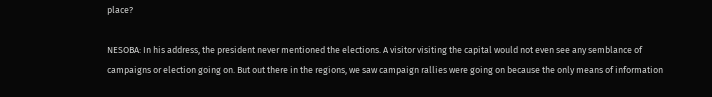place?

NESOBA: In his address, the president never mentioned the elections. A visitor visiting the capital would not even see any semblance of campaigns or election going on. But out there in the regions, we saw campaign rallies were going on because the only means of information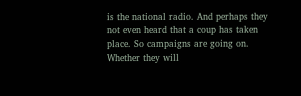is the national radio. And perhaps they not even heard that a coup has taken place. So campaigns are going on. Whether they will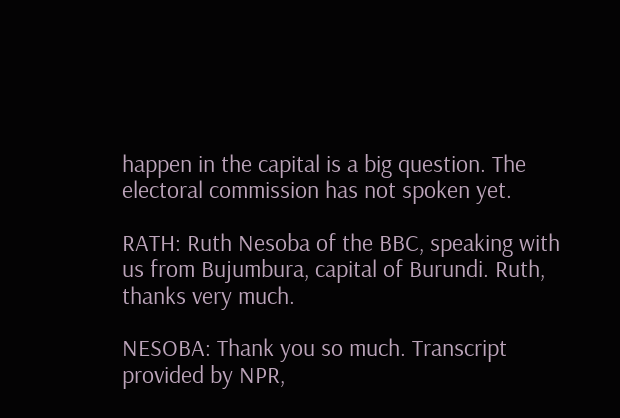happen in the capital is a big question. The electoral commission has not spoken yet.

RATH: Ruth Nesoba of the BBC, speaking with us from Bujumbura, capital of Burundi. Ruth, thanks very much.

NESOBA: Thank you so much. Transcript provided by NPR,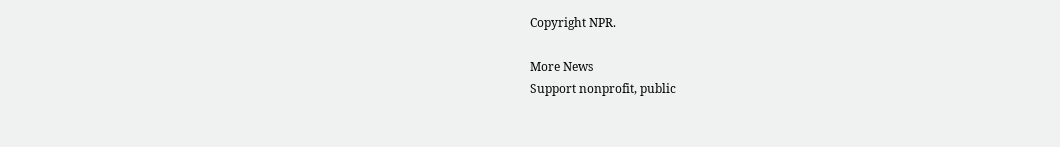Copyright NPR.

More News
Support nonprofit, public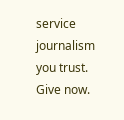service journalism you trust. Give now.